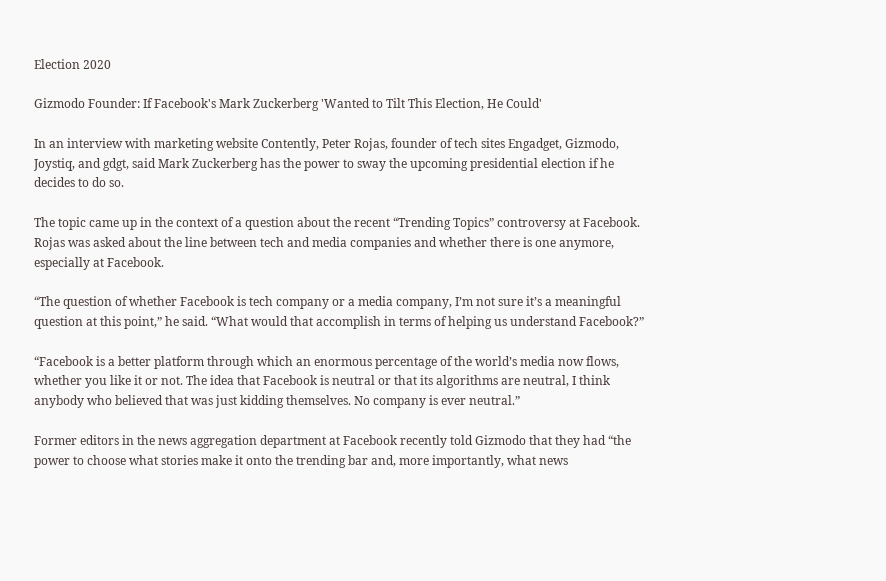Election 2020

Gizmodo Founder: If Facebook's Mark Zuckerberg 'Wanted to Tilt This Election, He Could'

In an interview with marketing website Contently, Peter Rojas, founder of tech sites Engadget, Gizmodo, Joystiq, and gdgt, said Mark Zuckerberg has the power to sway the upcoming presidential election if he decides to do so.

The topic came up in the context of a question about the recent “Trending Topics” controversy at Facebook. Rojas was asked about the line between tech and media companies and whether there is one anymore, especially at Facebook.

“The question of whether Facebook is tech company or a media company, I’m not sure it’s a meaningful question at this point,” he said. “What would that accomplish in terms of helping us understand Facebook?”

“Facebook is a better platform through which an enormous percentage of the world’s media now flows, whether you like it or not. The idea that Facebook is neutral or that its algorithms are neutral, I think anybody who believed that was just kidding themselves. No company is ever neutral.”

Former editors in the news aggregation department at Facebook recently told Gizmodo that they had “the power to choose what stories make it onto the trending bar and, more importantly, what news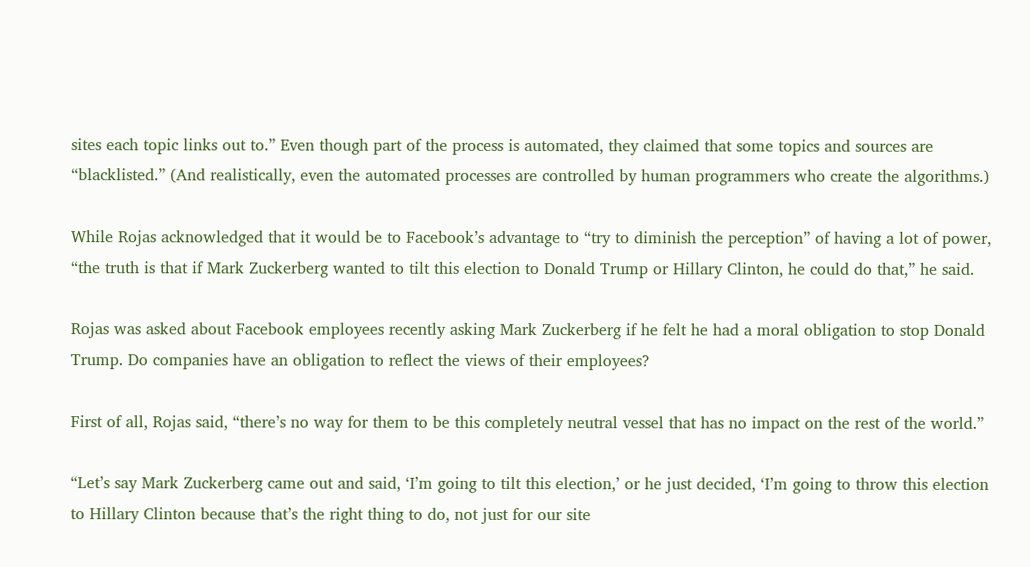sites each topic links out to.” Even though part of the process is automated, they claimed that some topics and sources are “blacklisted.” (And realistically, even the automated processes are controlled by human programmers who create the algorithms.)

While Rojas acknowledged that it would be to Facebook’s advantage to “try to diminish the perception” of having a lot of power, “the truth is that if Mark Zuckerberg wanted to tilt this election to Donald Trump or Hillary Clinton, he could do that,” he said.

Rojas was asked about Facebook employees recently asking Mark Zuckerberg if he felt he had a moral obligation to stop Donald Trump. Do companies have an obligation to reflect the views of their employees?

First of all, Rojas said, “there’s no way for them to be this completely neutral vessel that has no impact on the rest of the world.”

“Let’s say Mark Zuckerberg came out and said, ‘I’m going to tilt this election,’ or he just decided, ‘I’m going to throw this election to Hillary Clinton because that’s the right thing to do, not just for our site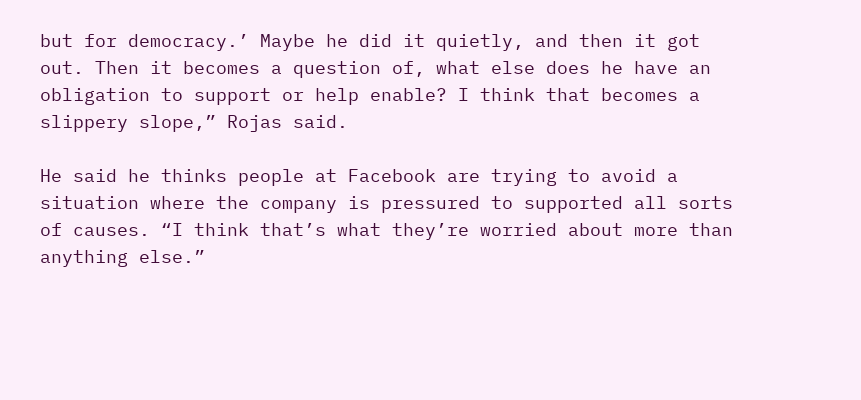but for democracy.’ Maybe he did it quietly, and then it got out. Then it becomes a question of, what else does he have an obligation to support or help enable? I think that becomes a slippery slope,” Rojas said.

He said he thinks people at Facebook are trying to avoid a situation where the company is pressured to supported all sorts of causes. “I think that’s what they’re worried about more than anything else.”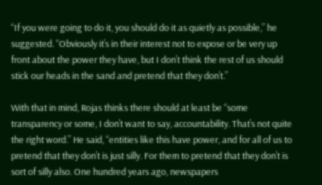“If you were going to do it, you should do it as quietly as possible,” he suggested. “Obviously it’s in their interest not to expose or be very up front about the power they have, but I don’t think the rest of us should stick our heads in the sand and pretend that they don’t.”

With that in mind, Rojas thinks there should at least be “some transparency or some, I don’t want to say, accountability. That’s not quite the right word.” He said, “entities like this have power, and for all of us to pretend that they don’t is just silly. For them to pretend that they don’t is sort of silly also. One hundred years ago, newspapers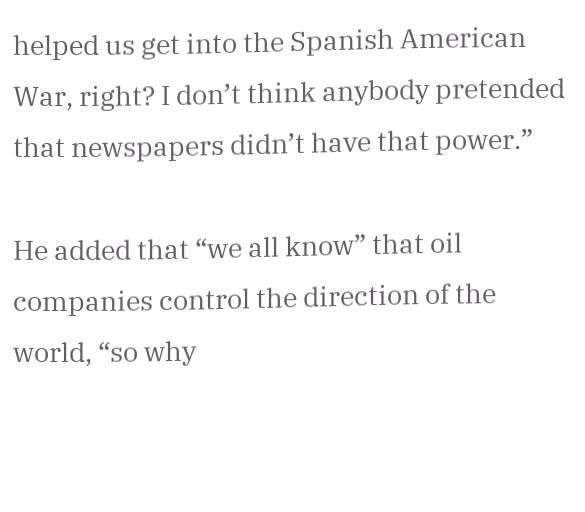helped us get into the Spanish American War, right? I don’t think anybody pretended that newspapers didn’t have that power.”

He added that “we all know” that oil companies control the direction of the world, “so why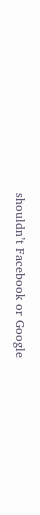shouldn’t Facebook or Google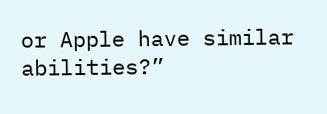or Apple have similar abilities?”